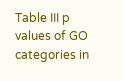Table III p values of GO categories in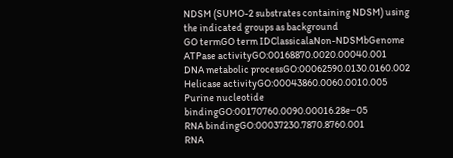NDSM (SUMO-2 substrates containing NDSM) using the indicated groups as background
GO termGO term IDClassicalaNon-NDSMbGenome
ATPase activityGO:00168870.0020.00040.001
DNA metabolic processGO:00062590.0130.0160.002
Helicase activityGO:00043860.0060.0010.005
Purine nucleotide bindingGO:00170760.0090.00016.28e−05
RNA bindingGO:00037230.7870.8760.001
RNA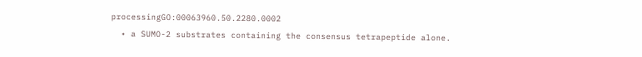processingGO:00063960.50.2280.0002
  • a SUMO-2 substrates containing the consensus tetrapeptide alone.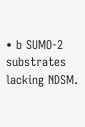• b SUMO-2 substrates lacking NDSM.